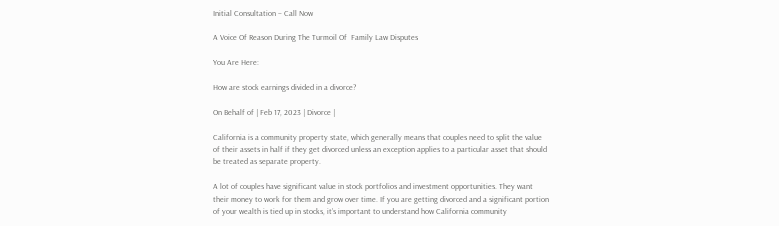Initial Consultation – Call Now

A Voice Of Reason During The Turmoil Of  Family Law Disputes

You Are Here:

How are stock earnings divided in a divorce?

On Behalf of | Feb 17, 2023 | Divorce |

California is a community property state, which generally means that couples need to split the value of their assets in half if they get divorced unless an exception applies to a particular asset that should be treated as separate property.

A lot of couples have significant value in stock portfolios and investment opportunities. They want their money to work for them and grow over time. If you are getting divorced and a significant portion of your wealth is tied up in stocks, it’s important to understand how California community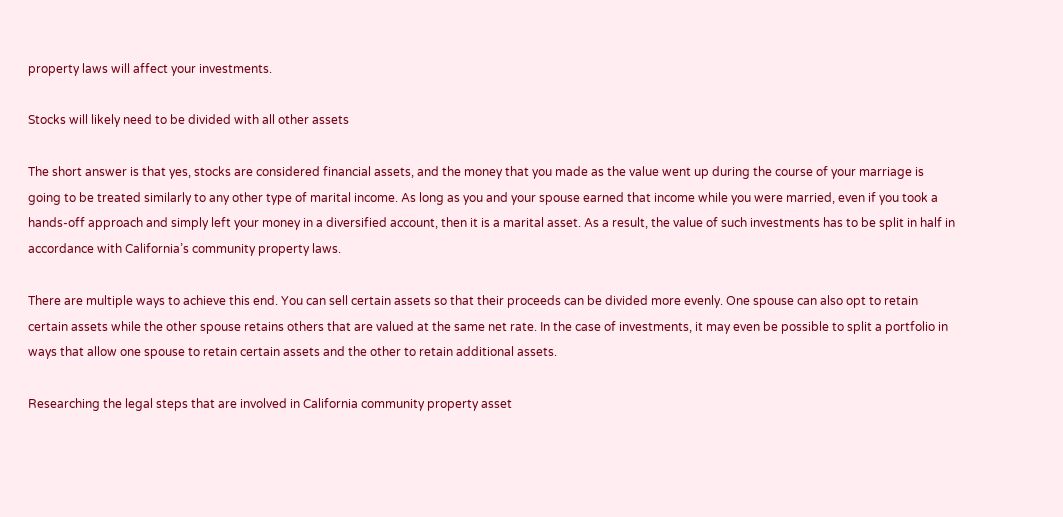property laws will affect your investments.

Stocks will likely need to be divided with all other assets

The short answer is that yes, stocks are considered financial assets, and the money that you made as the value went up during the course of your marriage is going to be treated similarly to any other type of marital income. As long as you and your spouse earned that income while you were married, even if you took a hands-off approach and simply left your money in a diversified account, then it is a marital asset. As a result, the value of such investments has to be split in half in accordance with California’s community property laws.

There are multiple ways to achieve this end. You can sell certain assets so that their proceeds can be divided more evenly. One spouse can also opt to retain certain assets while the other spouse retains others that are valued at the same net rate. In the case of investments, it may even be possible to split a portfolio in ways that allow one spouse to retain certain assets and the other to retain additional assets.

Researching the legal steps that are involved in California community property asset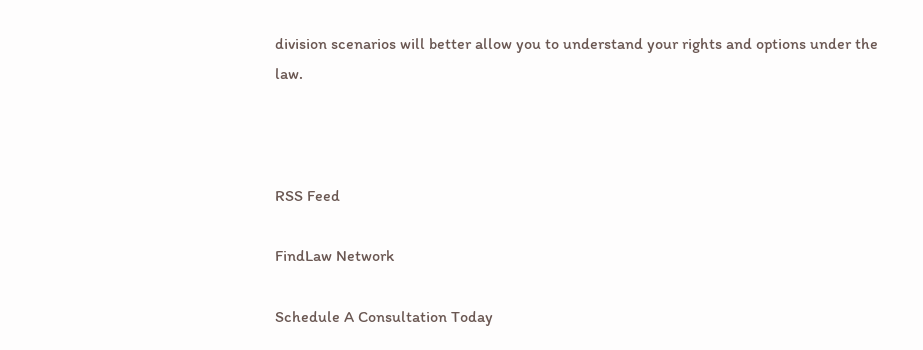division scenarios will better allow you to understand your rights and options under the law.



RSS Feed

FindLaw Network

Schedule A Consultation Today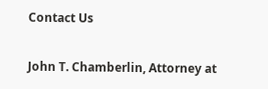Contact Us

John T. Chamberlin, Attorney at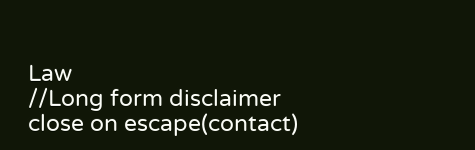Law
//Long form disclaimer close on escape(contact)